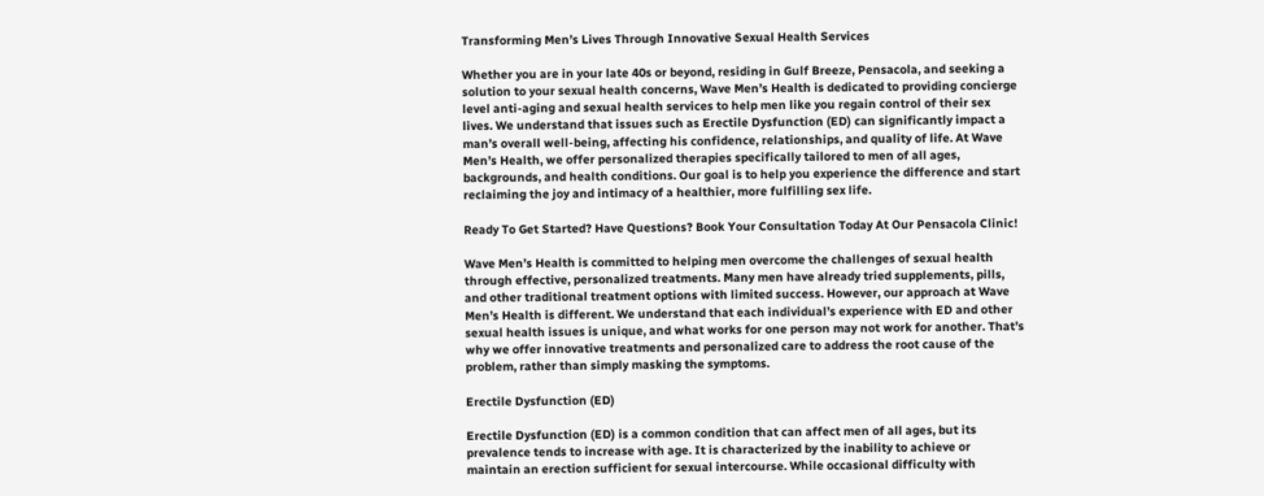Transforming Men’s Lives Through Innovative Sexual Health Services

Whether you are in your late 40s or beyond, residing in Gulf Breeze, Pensacola, and seeking a solution to your sexual health concerns, Wave Men’s Health is dedicated to providing concierge level anti-aging and sexual health services to help men like you regain control of their sex lives. We understand that issues such as Erectile Dysfunction (ED) can significantly impact a man’s overall well-being, affecting his confidence, relationships, and quality of life. At Wave Men’s Health, we offer personalized therapies specifically tailored to men of all ages, backgrounds, and health conditions. Our goal is to help you experience the difference and start reclaiming the joy and intimacy of a healthier, more fulfilling sex life.

Ready To Get Started? Have Questions? Book Your Consultation Today At Our Pensacola Clinic!

Wave Men’s Health is committed to helping men overcome the challenges of sexual health through effective, personalized treatments. Many men have already tried supplements, pills, and other traditional treatment options with limited success. However, our approach at Wave Men’s Health is different. We understand that each individual’s experience with ED and other sexual health issues is unique, and what works for one person may not work for another. That’s why we offer innovative treatments and personalized care to address the root cause of the problem, rather than simply masking the symptoms.

Erectile Dysfunction (ED)

Erectile Dysfunction (ED) is a common condition that can affect men of all ages, but its prevalence tends to increase with age. It is characterized by the inability to achieve or maintain an erection sufficient for sexual intercourse. While occasional difficulty with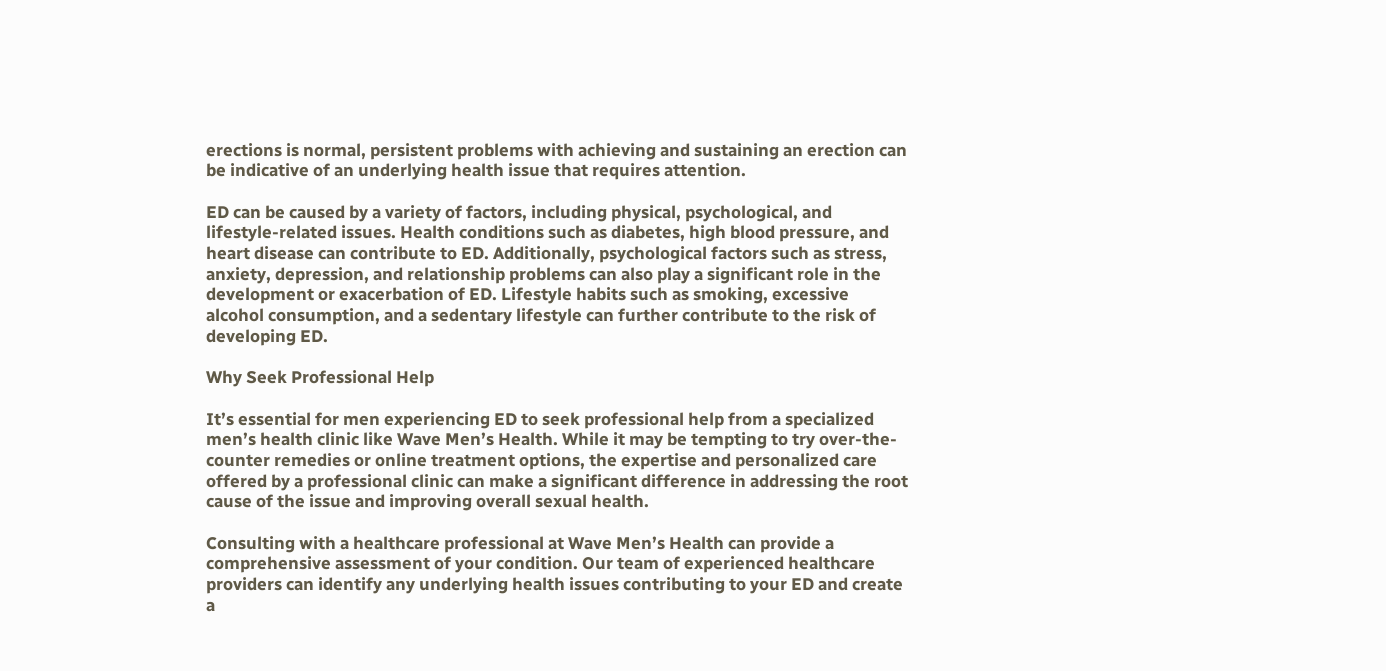erections is normal, persistent problems with achieving and sustaining an erection can be indicative of an underlying health issue that requires attention.

ED can be caused by a variety of factors, including physical, psychological, and lifestyle-related issues. Health conditions such as diabetes, high blood pressure, and heart disease can contribute to ED. Additionally, psychological factors such as stress, anxiety, depression, and relationship problems can also play a significant role in the development or exacerbation of ED. Lifestyle habits such as smoking, excessive alcohol consumption, and a sedentary lifestyle can further contribute to the risk of developing ED.

Why Seek Professional Help

It’s essential for men experiencing ED to seek professional help from a specialized men’s health clinic like Wave Men’s Health. While it may be tempting to try over-the-counter remedies or online treatment options, the expertise and personalized care offered by a professional clinic can make a significant difference in addressing the root cause of the issue and improving overall sexual health.

Consulting with a healthcare professional at Wave Men’s Health can provide a comprehensive assessment of your condition. Our team of experienced healthcare providers can identify any underlying health issues contributing to your ED and create a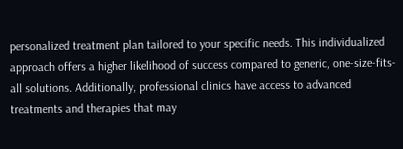personalized treatment plan tailored to your specific needs. This individualized approach offers a higher likelihood of success compared to generic, one-size-fits-all solutions. Additionally, professional clinics have access to advanced treatments and therapies that may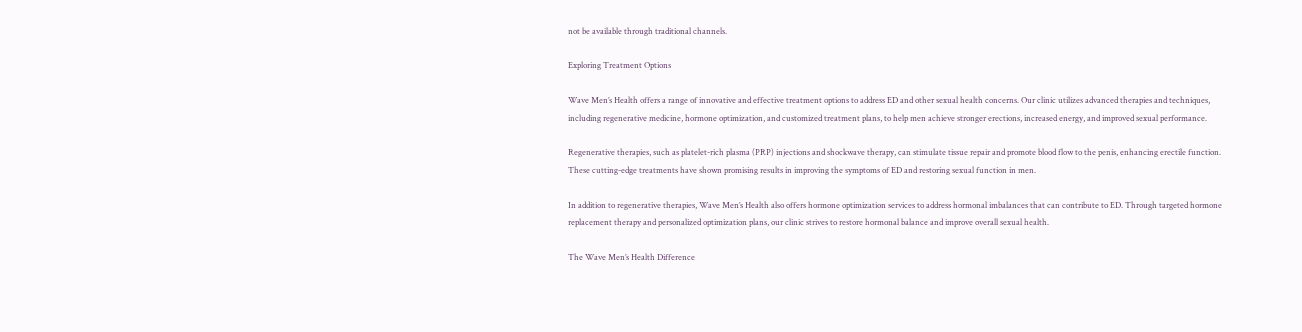not be available through traditional channels.

Exploring Treatment Options

Wave Men’s Health offers a range of innovative and effective treatment options to address ED and other sexual health concerns. Our clinic utilizes advanced therapies and techniques, including regenerative medicine, hormone optimization, and customized treatment plans, to help men achieve stronger erections, increased energy, and improved sexual performance.

Regenerative therapies, such as platelet-rich plasma (PRP) injections and shockwave therapy, can stimulate tissue repair and promote blood flow to the penis, enhancing erectile function. These cutting-edge treatments have shown promising results in improving the symptoms of ED and restoring sexual function in men.

In addition to regenerative therapies, Wave Men’s Health also offers hormone optimization services to address hormonal imbalances that can contribute to ED. Through targeted hormone replacement therapy and personalized optimization plans, our clinic strives to restore hormonal balance and improve overall sexual health.

The Wave Men’s Health Difference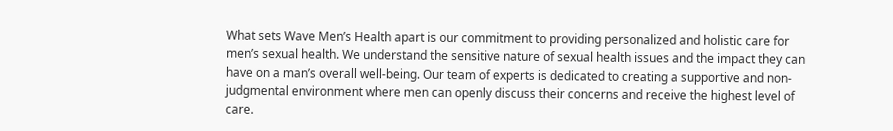What sets Wave Men’s Health apart is our commitment to providing personalized and holistic care for men’s sexual health. We understand the sensitive nature of sexual health issues and the impact they can have on a man’s overall well-being. Our team of experts is dedicated to creating a supportive and non-judgmental environment where men can openly discuss their concerns and receive the highest level of care.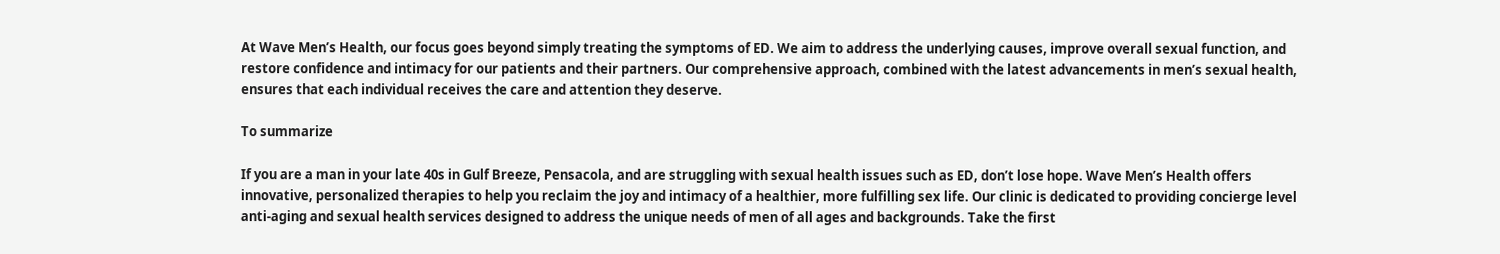At Wave Men’s Health, our focus goes beyond simply treating the symptoms of ED. We aim to address the underlying causes, improve overall sexual function, and restore confidence and intimacy for our patients and their partners. Our comprehensive approach, combined with the latest advancements in men’s sexual health, ensures that each individual receives the care and attention they deserve.

To summarize

If you are a man in your late 40s in Gulf Breeze, Pensacola, and are struggling with sexual health issues such as ED, don’t lose hope. Wave Men’s Health offers innovative, personalized therapies to help you reclaim the joy and intimacy of a healthier, more fulfilling sex life. Our clinic is dedicated to providing concierge level anti-aging and sexual health services designed to address the unique needs of men of all ages and backgrounds. Take the first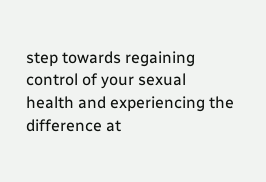step towards regaining control of your sexual health and experiencing the difference at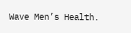Wave Men’s Health.